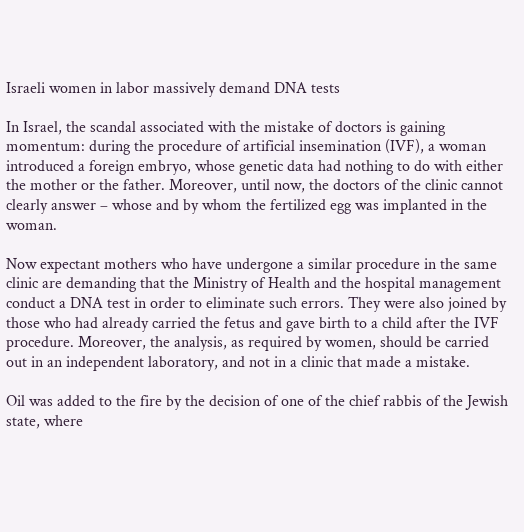Israeli women in labor massively demand DNA tests

In Israel, the scandal associated with the mistake of doctors is gaining momentum: during the procedure of artificial insemination (IVF), a woman introduced a foreign embryo, whose genetic data had nothing to do with either the mother or the father. Moreover, until now, the doctors of the clinic cannot clearly answer – whose and by whom the fertilized egg was implanted in the woman.

Now expectant mothers who have undergone a similar procedure in the same clinic are demanding that the Ministry of Health and the hospital management conduct a DNA test in order to eliminate such errors. They were also joined by those who had already carried the fetus and gave birth to a child after the IVF procedure. Moreover, the analysis, as required by women, should be carried out in an independent laboratory, and not in a clinic that made a mistake.

Oil was added to the fire by the decision of one of the chief rabbis of the Jewish state, where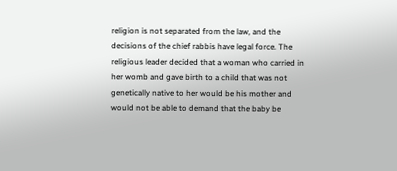religion is not separated from the law, and the decisions of the chief rabbis have legal force. The religious leader decided that a woman who carried in her womb and gave birth to a child that was not genetically native to her would be his mother and would not be able to demand that the baby be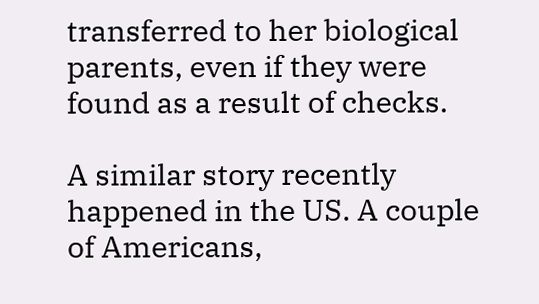transferred to her biological parents, even if they were found as a result of checks.

A similar story recently happened in the US. A couple of Americans,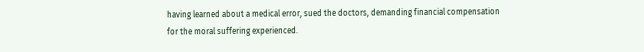having learned about a medical error, sued the doctors, demanding financial compensation for the moral suffering experienced.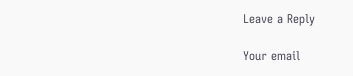Leave a Reply

Your email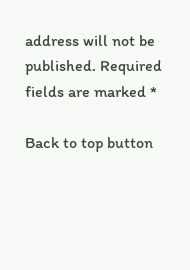address will not be published. Required fields are marked *

Back to top button